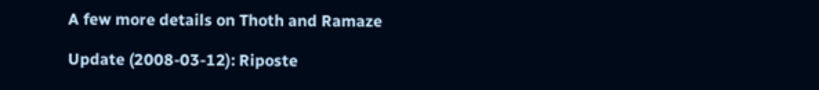A few more details on Thoth and Ramaze

Update (2008-03-12): Riposte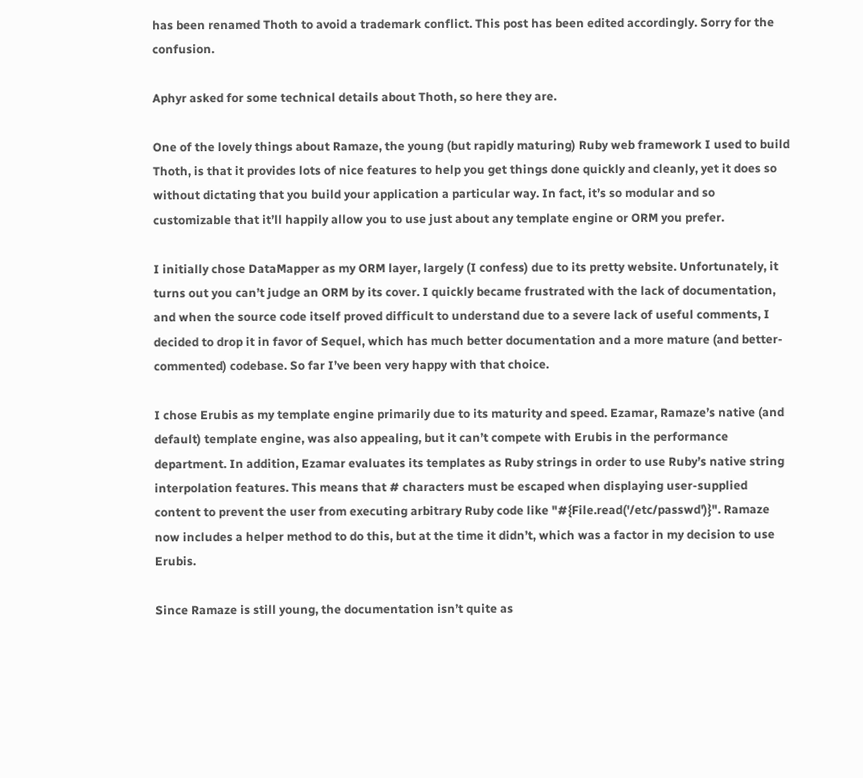has been renamed Thoth to avoid a trademark conflict. This post has been edited accordingly. Sorry for the confusion.

Aphyr asked for some technical details about Thoth, so here they are.

One of the lovely things about Ramaze, the young (but rapidly maturing) Ruby web framework I used to build Thoth, is that it provides lots of nice features to help you get things done quickly and cleanly, yet it does so without dictating that you build your application a particular way. In fact, it’s so modular and so customizable that it’ll happily allow you to use just about any template engine or ORM you prefer.

I initially chose DataMapper as my ORM layer, largely (I confess) due to its pretty website. Unfortunately, it turns out you can’t judge an ORM by its cover. I quickly became frustrated with the lack of documentation, and when the source code itself proved difficult to understand due to a severe lack of useful comments, I decided to drop it in favor of Sequel, which has much better documentation and a more mature (and better-commented) codebase. So far I’ve been very happy with that choice.

I chose Erubis as my template engine primarily due to its maturity and speed. Ezamar, Ramaze’s native (and default) template engine, was also appealing, but it can’t compete with Erubis in the performance department. In addition, Ezamar evaluates its templates as Ruby strings in order to use Ruby’s native string interpolation features. This means that # characters must be escaped when displaying user-supplied content to prevent the user from executing arbitrary Ruby code like "#{File.read('/etc/passwd')}". Ramaze now includes a helper method to do this, but at the time it didn’t, which was a factor in my decision to use Erubis.

Since Ramaze is still young, the documentation isn’t quite as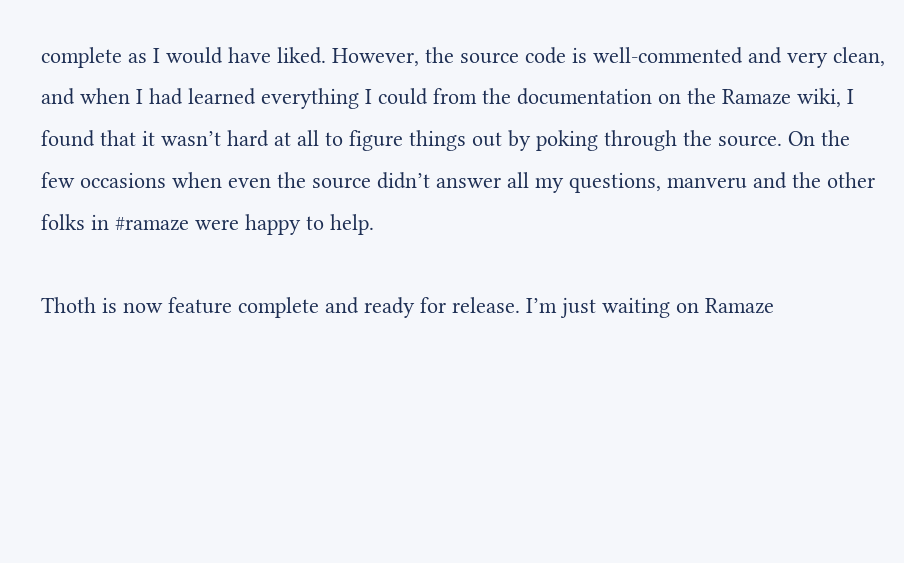complete as I would have liked. However, the source code is well-commented and very clean, and when I had learned everything I could from the documentation on the Ramaze wiki, I found that it wasn’t hard at all to figure things out by poking through the source. On the few occasions when even the source didn’t answer all my questions, manveru and the other folks in #ramaze were happy to help.

Thoth is now feature complete and ready for release. I’m just waiting on Ramaze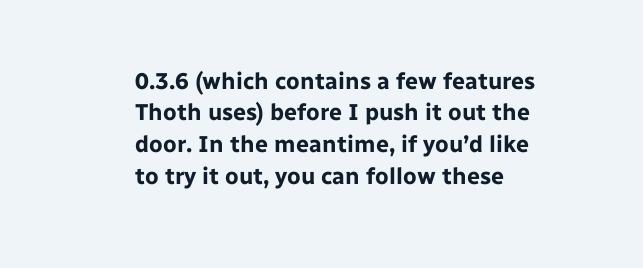0.3.6 (which contains a few features Thoth uses) before I push it out the door. In the meantime, if you’d like to try it out, you can follow these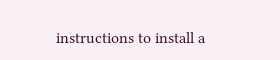instructions to install a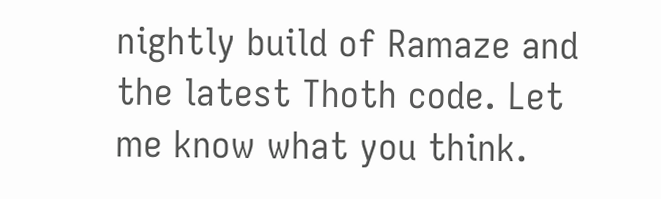nightly build of Ramaze and the latest Thoth code. Let me know what you think.